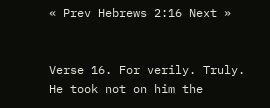« Prev Hebrews 2:16 Next »


Verse 16. For verily. Truly. He took not on him the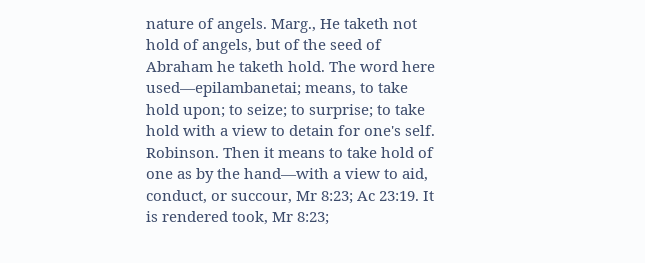nature of angels. Marg., He taketh not hold of angels, but of the seed of Abraham he taketh hold. The word here used—epilambanetai; means, to take hold upon; to seize; to surprise; to take hold with a view to detain for one's self. Robinson. Then it means to take hold of one as by the hand—with a view to aid, conduct, or succour, Mr 8:23; Ac 23:19. It is rendered took, Mr 8:23;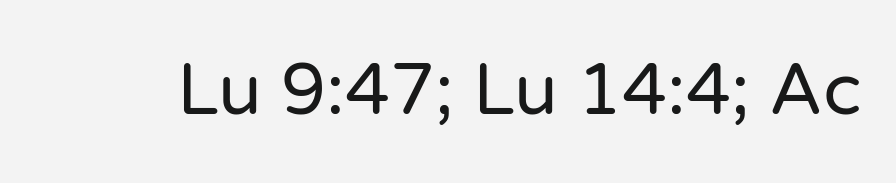Lu 9:47; Lu 14:4; Ac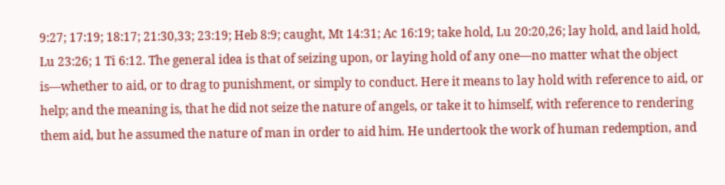9:27; 17:19; 18:17; 21:30,33; 23:19; Heb 8:9; caught, Mt 14:31; Ac 16:19; take hold, Lu 20:20,26; lay hold, and laid hold, Lu 23:26; 1 Ti 6:12. The general idea is that of seizing upon, or laying hold of any one—no matter what the object is—whether to aid, or to drag to punishment, or simply to conduct. Here it means to lay hold with reference to aid, or help; and the meaning is, that he did not seize the nature of angels, or take it to himself, with reference to rendering them aid, but he assumed the nature of man in order to aid him. He undertook the work of human redemption, and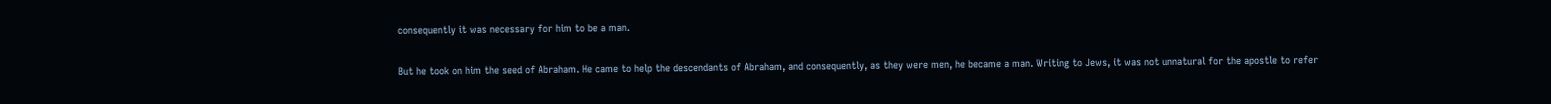consequently it was necessary for him to be a man.

But he took on him the seed of Abraham. He came to help the descendants of Abraham, and consequently, as they were men, he became a man. Writing to Jews, it was not unnatural for the apostle to refer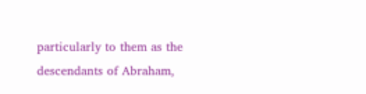particularly to them as the descendants of Abraham,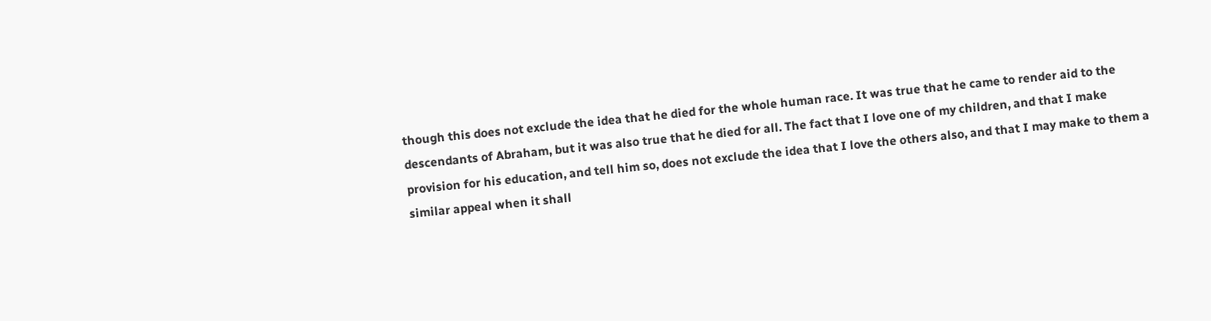though this does not exclude the idea that he died for the whole human race. It was true that he came to render aid to the descendants of Abraham, but it was also true that he died for all. The fact that I love one of my children, and that I make provision for his education, and tell him so, does not exclude the idea that I love the others also, and that I may make to them a similar appeal when it shall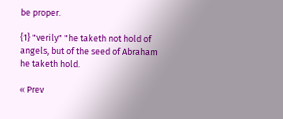be proper.

{1} "verily" "he taketh not hold of angels, but of the seed of Abraham he taketh hold.

« Prev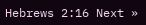Hebrews 2:16 Next »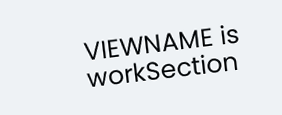VIEWNAME is workSection